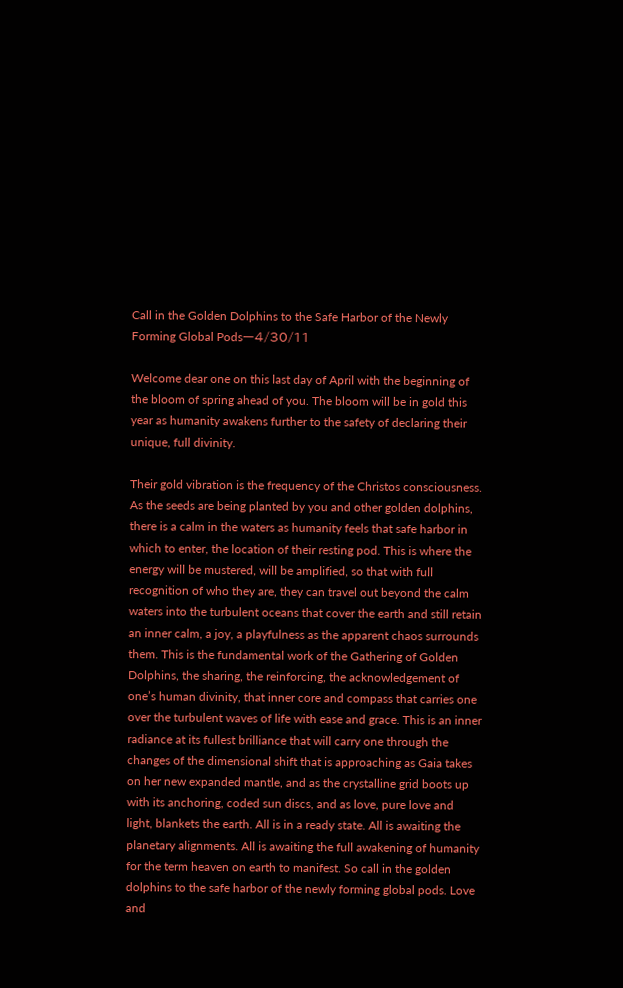Call in the Golden Dolphins to the Safe Harbor of the Newly Forming Global Podsー4/30/11

Welcome dear one on this last day of April with the beginning of the bloom of spring ahead of you. The bloom will be in gold this year as humanity awakens further to the safety of declaring their unique, full divinity.

Their gold vibration is the frequency of the Christos consciousness. As the seeds are being planted by you and other golden dolphins, there is a calm in the waters as humanity feels that safe harbor in which to enter, the location of their resting pod. This is where the energy will be mustered, will be amplified, so that with full recognition of who they are, they can travel out beyond the calm waters into the turbulent oceans that cover the earth and still retain an inner calm, a joy, a playfulness as the apparent chaos surrounds them. This is the fundamental work of the Gathering of Golden Dolphins, the sharing, the reinforcing, the acknowledgement of one’s human divinity, that inner core and compass that carries one over the turbulent waves of life with ease and grace. This is an inner radiance at its fullest brilliance that will carry one through the changes of the dimensional shift that is approaching as Gaia takes on her new expanded mantle, and as the crystalline grid boots up with its anchoring, coded sun discs, and as love, pure love and light, blankets the earth. All is in a ready state. All is awaiting the planetary alignments. All is awaiting the full awakening of humanity for the term heaven on earth to manifest. So call in the golden dolphins to the safe harbor of the newly forming global pods. Love and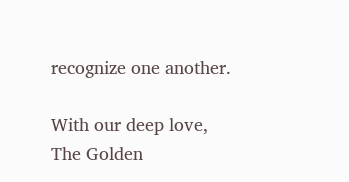recognize one another.

With our deep love,
The Golden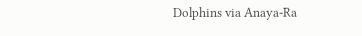Dolphins via Anaya-Ra